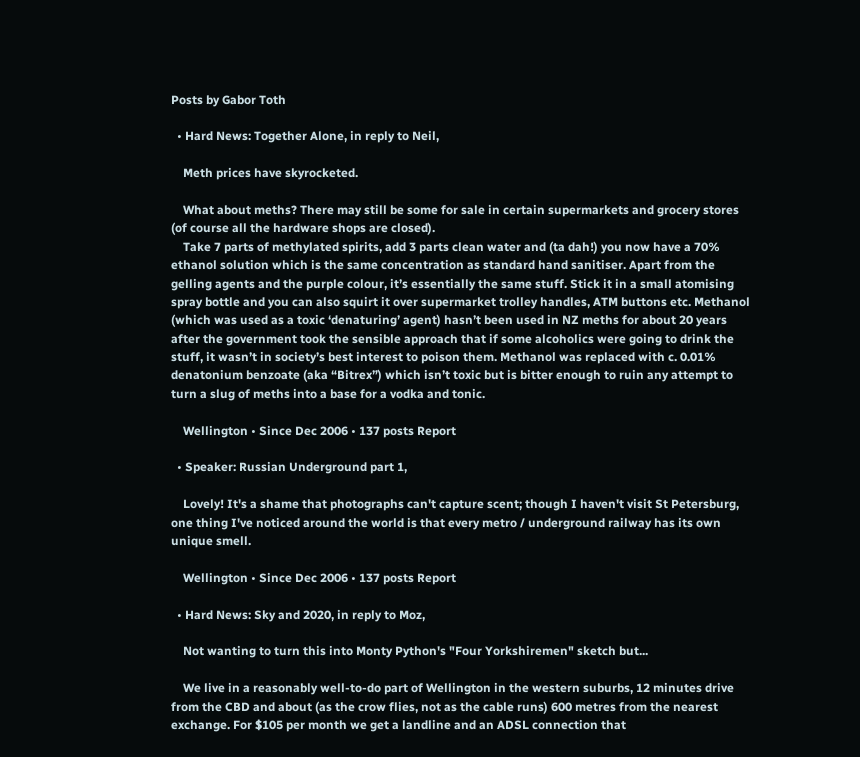Posts by Gabor Toth

  • Hard News: Together Alone, in reply to Neil,

    Meth prices have skyrocketed.

    What about meths? There may still be some for sale in certain supermarkets and grocery stores (of course all the hardware shops are closed).
    Take 7 parts of methylated spirits, add 3 parts clean water and (ta dah!) you now have a 70% ethanol solution which is the same concentration as standard hand sanitiser. Apart from the gelling agents and the purple colour, it’s essentially the same stuff. Stick it in a small atomising spray bottle and you can also squirt it over supermarket trolley handles, ATM buttons etc. Methanol (which was used as a toxic ‘denaturing’ agent) hasn’t been used in NZ meths for about 20 years after the government took the sensible approach that if some alcoholics were going to drink the stuff, it wasn’t in society’s best interest to poison them. Methanol was replaced with c. 0.01% denatonium benzoate (aka “Bitrex”) which isn’t toxic but is bitter enough to ruin any attempt to turn a slug of meths into a base for a vodka and tonic.

    Wellington • Since Dec 2006 • 137 posts Report

  • Speaker: Russian Underground part 1,

    Lovely! It's a shame that photographs can't capture scent; though I haven't visit St Petersburg, one thing I've noticed around the world is that every metro / underground railway has its own unique smell.

    Wellington • Since Dec 2006 • 137 posts Report

  • Hard News: Sky and 2020, in reply to Moz,

    Not wanting to turn this into Monty Python's "Four Yorkshiremen" sketch but...

    We live in a reasonably well-to-do part of Wellington in the western suburbs, 12 minutes drive from the CBD and about (as the crow flies, not as the cable runs) 600 metres from the nearest exchange. For $105 per month we get a landline and an ADSL connection that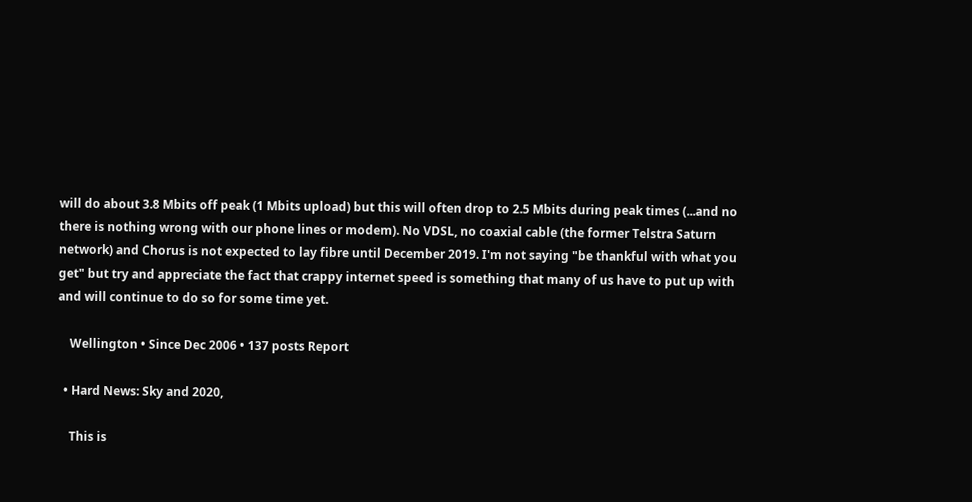will do about 3.8 Mbits off peak (1 Mbits upload) but this will often drop to 2.5 Mbits during peak times (...and no there is nothing wrong with our phone lines or modem). No VDSL, no coaxial cable (the former Telstra Saturn network) and Chorus is not expected to lay fibre until December 2019. I'm not saying "be thankful with what you get" but try and appreciate the fact that crappy internet speed is something that many of us have to put up with and will continue to do so for some time yet.

    Wellington • Since Dec 2006 • 137 posts Report

  • Hard News: Sky and 2020,

    This is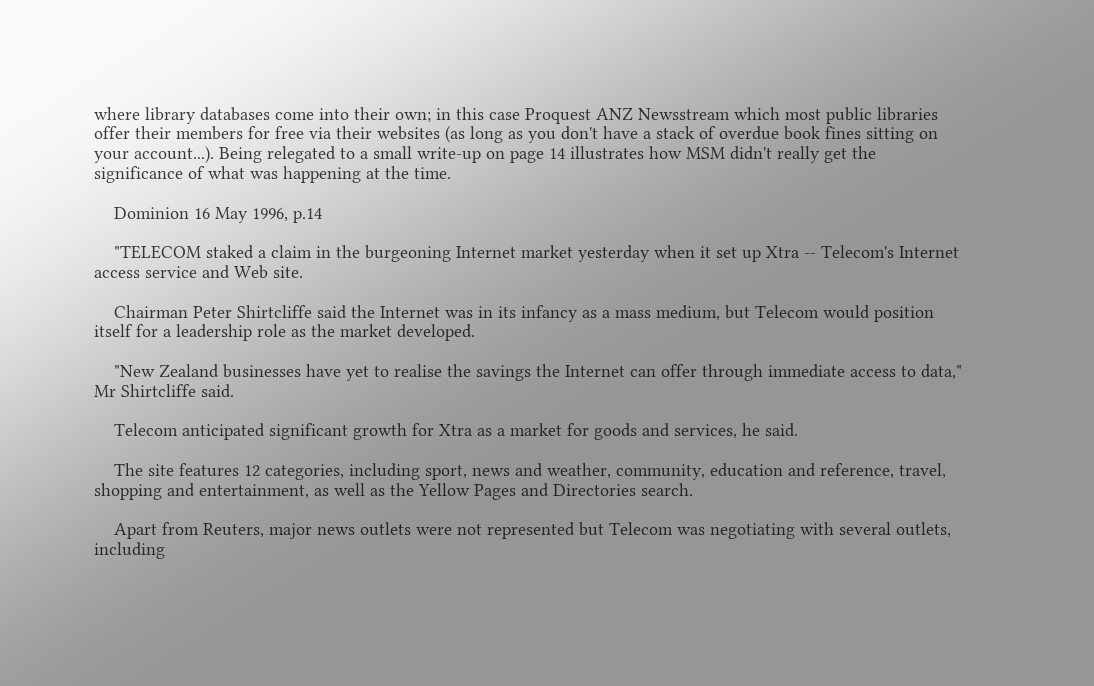where library databases come into their own; in this case Proquest ANZ Newsstream which most public libraries offer their members for free via their websites (as long as you don't have a stack of overdue book fines sitting on your account...). Being relegated to a small write-up on page 14 illustrates how MSM didn't really get the significance of what was happening at the time.

    Dominion 16 May 1996, p.14

    "TELECOM staked a claim in the burgeoning Internet market yesterday when it set up Xtra -- Telecom's Internet access service and Web site.

    Chairman Peter Shirtcliffe said the Internet was in its infancy as a mass medium, but Telecom would position itself for a leadership role as the market developed.

    "New Zealand businesses have yet to realise the savings the Internet can offer through immediate access to data," Mr Shirtcliffe said.

    Telecom anticipated significant growth for Xtra as a market for goods and services, he said.

    The site features 12 categories, including sport, news and weather, community, education and reference, travel, shopping and entertainment, as well as the Yellow Pages and Directories search.

    Apart from Reuters, major news outlets were not represented but Telecom was negotiating with several outlets, including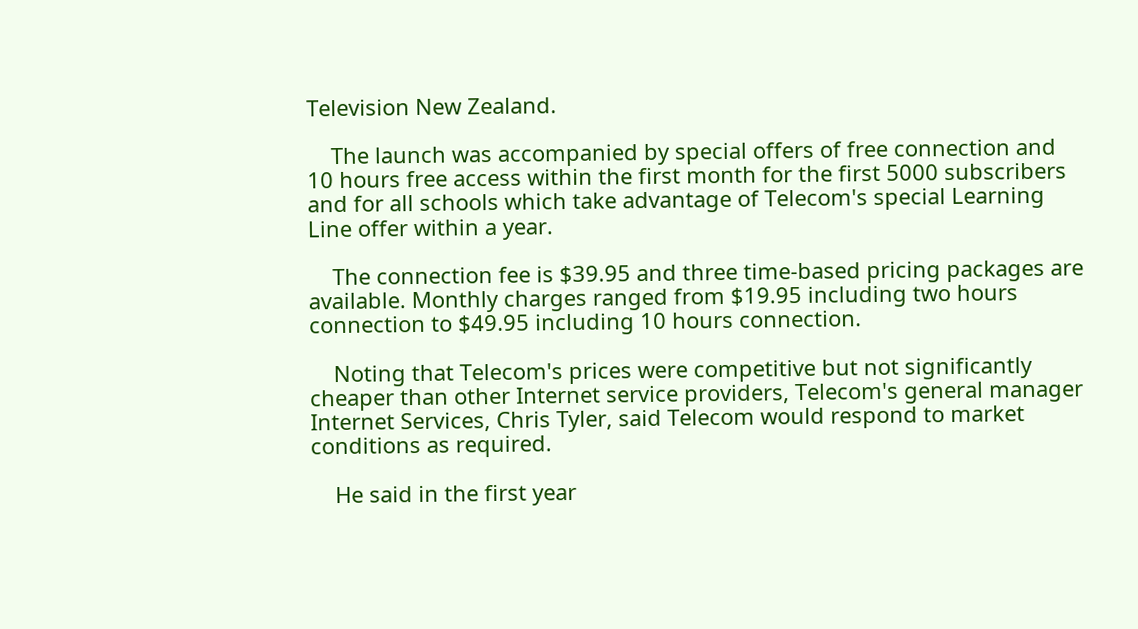Television New Zealand.

    The launch was accompanied by special offers of free connection and 10 hours free access within the first month for the first 5000 subscribers and for all schools which take advantage of Telecom's special Learning Line offer within a year.

    The connection fee is $39.95 and three time-based pricing packages are available. Monthly charges ranged from $19.95 including two hours connection to $49.95 including 10 hours connection.

    Noting that Telecom's prices were competitive but not significantly cheaper than other Internet service providers, Telecom's general manager Internet Services, Chris Tyler, said Telecom would respond to market conditions as required.

    He said in the first year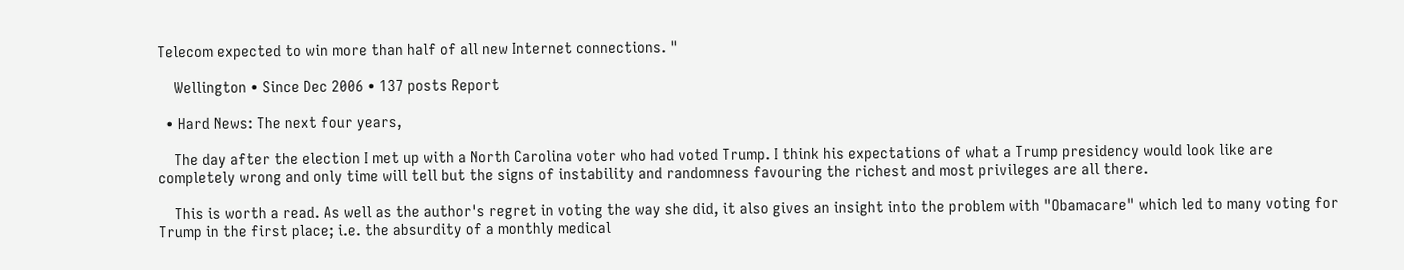Telecom expected to win more than half of all new Internet connections. "

    Wellington • Since Dec 2006 • 137 posts Report

  • Hard News: The next four years,

    The day after the election I met up with a North Carolina voter who had voted Trump. I think his expectations of what a Trump presidency would look like are completely wrong and only time will tell but the signs of instability and randomness favouring the richest and most privileges are all there.

    This is worth a read. As well as the author's regret in voting the way she did, it also gives an insight into the problem with "Obamacare" which led to many voting for Trump in the first place; i.e. the absurdity of a monthly medical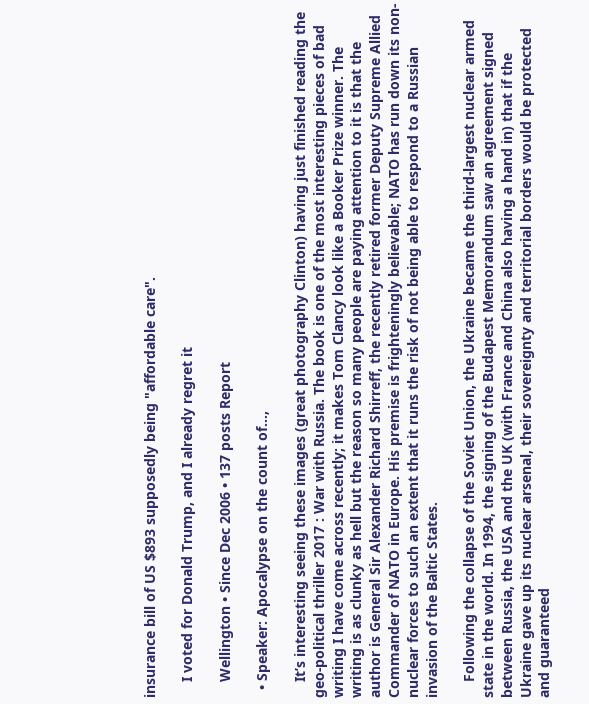insurance bill of US $893 supposedly being "affordable care".

    I voted for Donald Trump, and I already regret it

    Wellington • Since Dec 2006 • 137 posts Report

  • Speaker: Apocalypse on the count of…,

    It’s interesting seeing these images (great photography Clinton) having just finished reading the geo-political thriller 2017 : War with Russia. The book is one of the most interesting pieces of bad writing I have come across recently; it makes Tom Clancy look like a Booker Prize winner. The writing is as clunky as hell but the reason so many people are paying attention to it is that the author is General Sir Alexander Richard Shirreff, the recently retired former Deputy Supreme Allied Commander of NATO in Europe. His premise is frighteningly believable; NATO has run down its non-nuclear forces to such an extent that it runs the risk of not being able to respond to a Russian invasion of the Baltic States.

    Following the collapse of the Soviet Union, the Ukraine became the third-largest nuclear armed state in the world. In 1994, the signing of the Budapest Memorandum saw an agreement signed between Russia, the USA and the UK (with France and China also having a hand in) that if the Ukraine gave up its nuclear arsenal, their sovereignty and territorial borders would be protected and guaranteed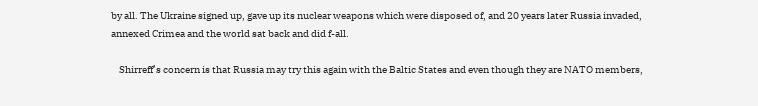by all. The Ukraine signed up, gave up its nuclear weapons which were disposed of, and 20 years later Russia invaded, annexed Crimea and the world sat back and did f-all.

    Shirreff’s concern is that Russia may try this again with the Baltic States and even though they are NATO members,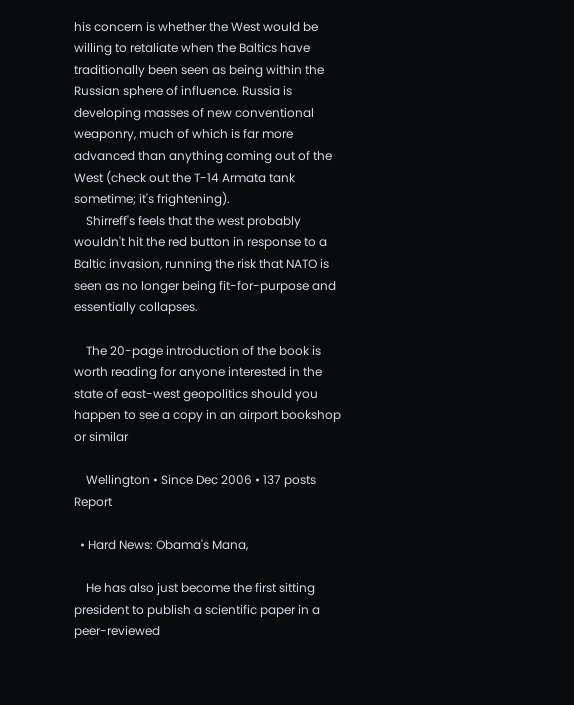his concern is whether the West would be willing to retaliate when the Baltics have traditionally been seen as being within the Russian sphere of influence. Russia is developing masses of new conventional weaponry, much of which is far more advanced than anything coming out of the West (check out the T-14 Armata tank sometime; it's frightening).
    Shirreff's feels that the west probably wouldn't hit the red button in response to a Baltic invasion, running the risk that NATO is seen as no longer being fit-for-purpose and essentially collapses.

    The 20-page introduction of the book is worth reading for anyone interested in the state of east-west geopolitics should you happen to see a copy in an airport bookshop or similar

    Wellington • Since Dec 2006 • 137 posts Report

  • Hard News: Obama's Mana,

    He has also just become the first sitting president to publish a scientific paper in a peer-reviewed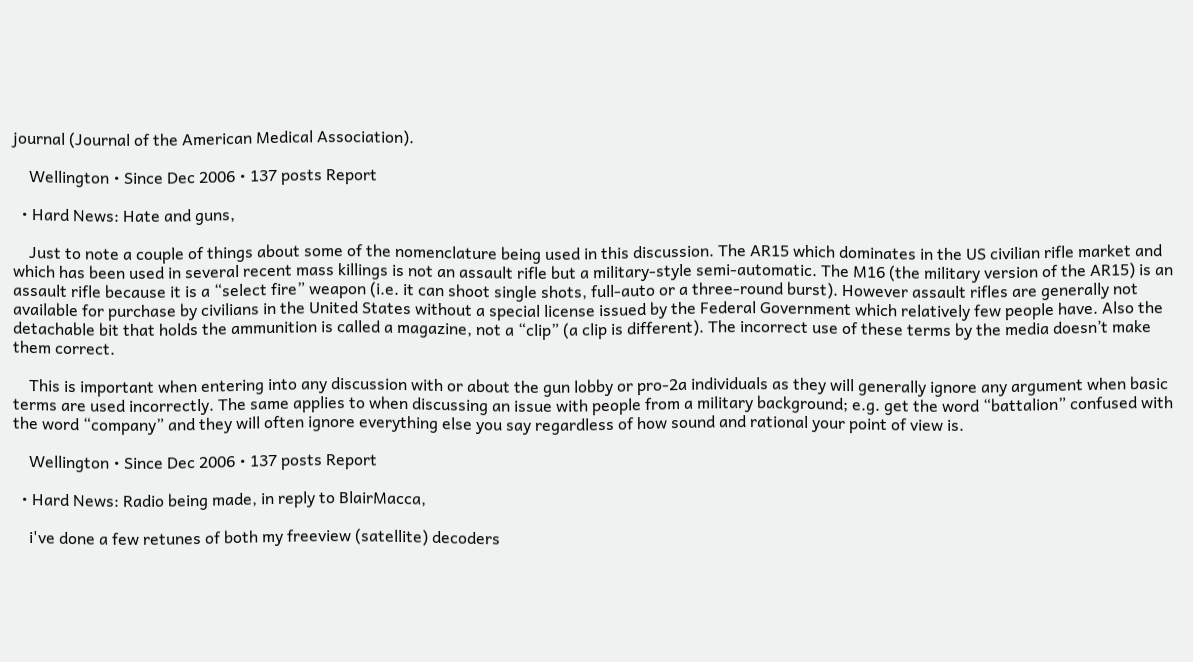journal (Journal of the American Medical Association).

    Wellington • Since Dec 2006 • 137 posts Report

  • Hard News: Hate and guns,

    Just to note a couple of things about some of the nomenclature being used in this discussion. The AR15 which dominates in the US civilian rifle market and which has been used in several recent mass killings is not an assault rifle but a military-style semi-automatic. The M16 (the military version of the AR15) is an assault rifle because it is a “select fire” weapon (i.e. it can shoot single shots, full-auto or a three-round burst). However assault rifles are generally not available for purchase by civilians in the United States without a special license issued by the Federal Government which relatively few people have. Also the detachable bit that holds the ammunition is called a magazine, not a “clip” (a clip is different). The incorrect use of these terms by the media doesn’t make them correct.

    This is important when entering into any discussion with or about the gun lobby or pro-2a individuals as they will generally ignore any argument when basic terms are used incorrectly. The same applies to when discussing an issue with people from a military background; e.g. get the word “battalion” confused with the word “company” and they will often ignore everything else you say regardless of how sound and rational your point of view is.

    Wellington • Since Dec 2006 • 137 posts Report

  • Hard News: Radio being made, in reply to BlairMacca,

    i've done a few retunes of both my freeview (satellite) decoders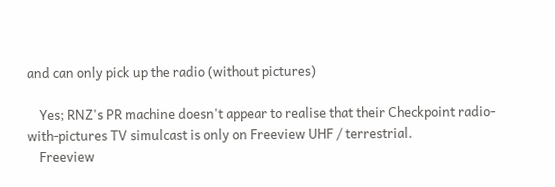and can only pick up the radio (without pictures)

    Yes; RNZ's PR machine doesn't appear to realise that their Checkpoint radio-with-pictures TV simulcast is only on Freeview UHF / terrestrial.
    Freeview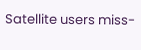Satellite users miss-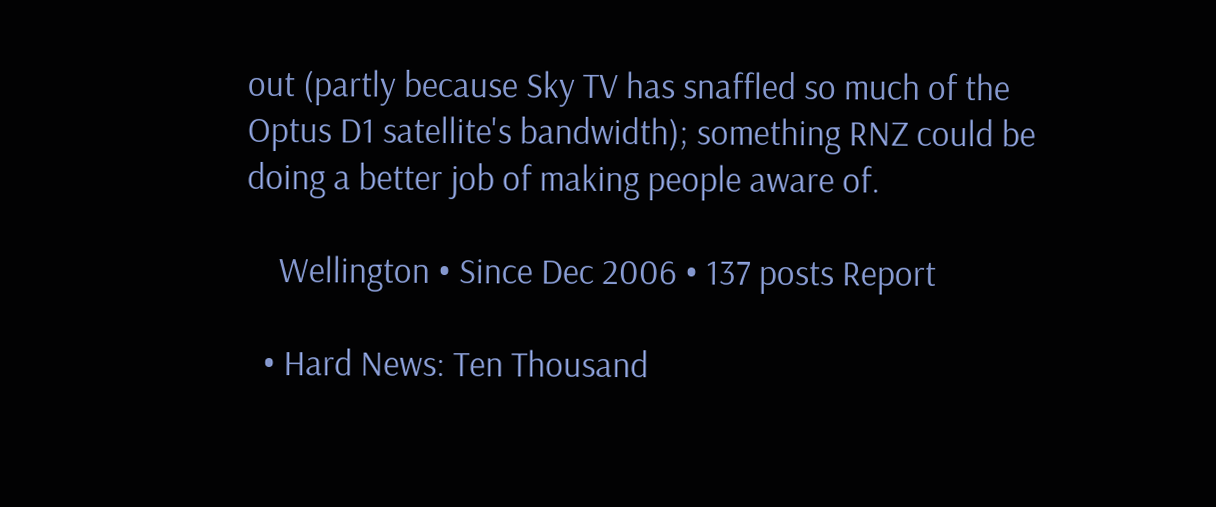out (partly because Sky TV has snaffled so much of the Optus D1 satellite's bandwidth); something RNZ could be doing a better job of making people aware of.

    Wellington • Since Dec 2006 • 137 posts Report

  • Hard News: Ten Thousand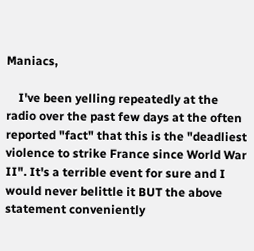Maniacs,

    I've been yelling repeatedly at the radio over the past few days at the often reported "fact" that this is the "deadliest violence to strike France since World War II". It's a terrible event for sure and I would never belittle it BUT the above statement conveniently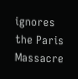ignores the Paris Massacre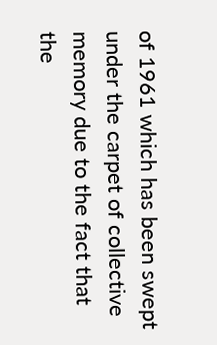of 1961 which has been swept under the carpet of collective memory due to the fact that the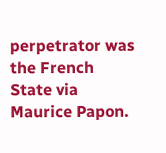perpetrator was the French State via Maurice Papon.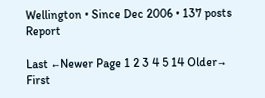Wellington • Since Dec 2006 • 137 posts Report

Last ←Newer Page 1 2 3 4 5 14 Older→ First